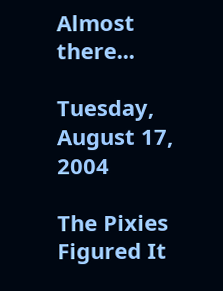Almost there...

Tuesday, August 17, 2004

The Pixies Figured It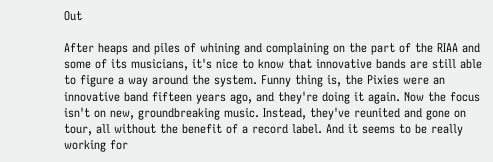Out

After heaps and piles of whining and complaining on the part of the RIAA and some of its musicians, it's nice to know that innovative bands are still able to figure a way around the system. Funny thing is, the Pixies were an innovative band fifteen years ago, and they're doing it again. Now the focus isn't on new, groundbreaking music. Instead, they've reunited and gone on tour, all without the benefit of a record label. And it seems to be really working for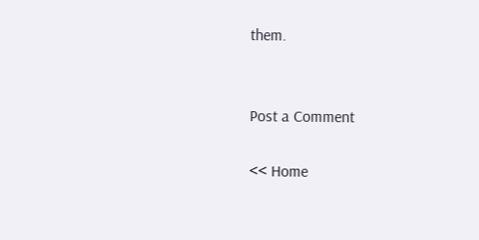them.


Post a Comment

<< Home